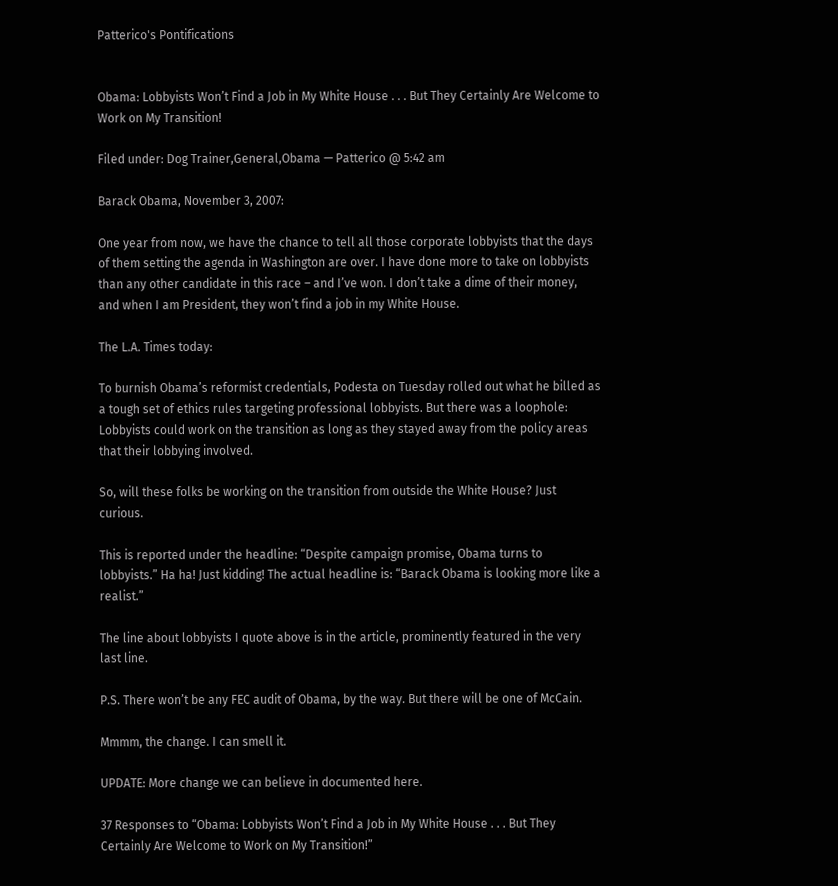Patterico's Pontifications


Obama: Lobbyists Won’t Find a Job in My White House . . . But They Certainly Are Welcome to Work on My Transition!

Filed under: Dog Trainer,General,Obama — Patterico @ 5:42 am

Barack Obama, November 3, 2007:

One year from now, we have the chance to tell all those corporate lobbyists that the days of them setting the agenda in Washington are over. I have done more to take on lobbyists than any other candidate in this race – and I’ve won. I don’t take a dime of their money, and when I am President, they won’t find a job in my White House.

The L.A. Times today:

To burnish Obama’s reformist credentials, Podesta on Tuesday rolled out what he billed as a tough set of ethics rules targeting professional lobbyists. But there was a loophole: Lobbyists could work on the transition as long as they stayed away from the policy areas that their lobbying involved.

So, will these folks be working on the transition from outside the White House? Just curious.

This is reported under the headline: “Despite campaign promise, Obama turns to lobbyists.” Ha ha! Just kidding! The actual headline is: “Barack Obama is looking more like a realist.”

The line about lobbyists I quote above is in the article, prominently featured in the very last line.

P.S. There won’t be any FEC audit of Obama, by the way. But there will be one of McCain.

Mmmm, the change. I can smell it.

UPDATE: More change we can believe in documented here.

37 Responses to “Obama: Lobbyists Won’t Find a Job in My White House . . . But They Certainly Are Welcome to Work on My Transition!”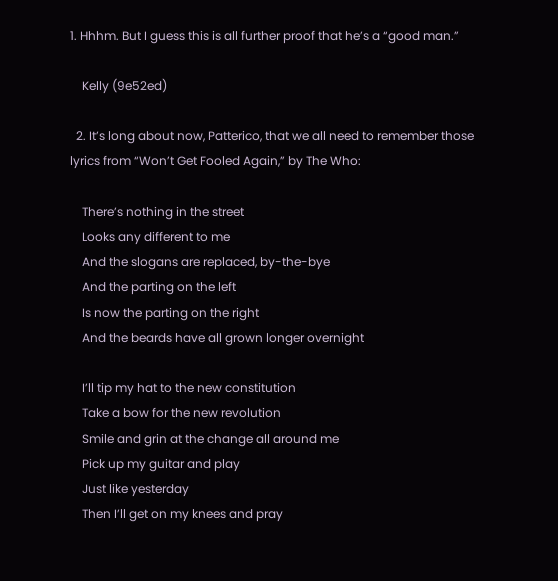1. Hhhm. But I guess this is all further proof that he’s a “good man.”

    Kelly (9e52ed)

  2. It’s long about now, Patterico, that we all need to remember those lyrics from “Won’t Get Fooled Again,” by The Who:

    There’s nothing in the street
    Looks any different to me
    And the slogans are replaced, by-the-bye
    And the parting on the left
    Is now the parting on the right
    And the beards have all grown longer overnight

    I’ll tip my hat to the new constitution
    Take a bow for the new revolution
    Smile and grin at the change all around me
    Pick up my guitar and play
    Just like yesterday
    Then I’ll get on my knees and pray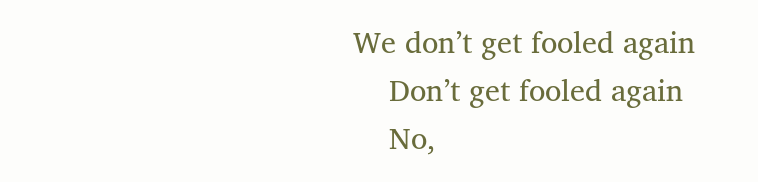We don’t get fooled again
    Don’t get fooled again
    No,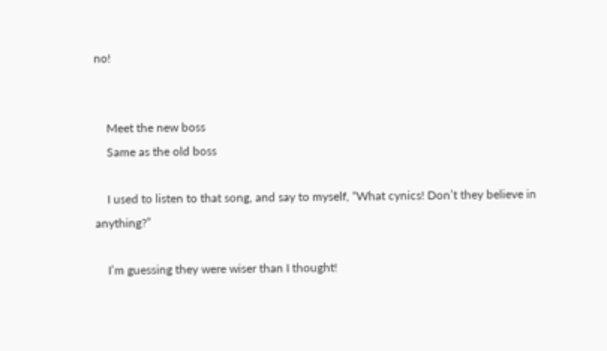no!


    Meet the new boss
    Same as the old boss

    I used to listen to that song, and say to myself, “What cynics! Don’t they believe in anything?”

    I’m guessing they were wiser than I thought!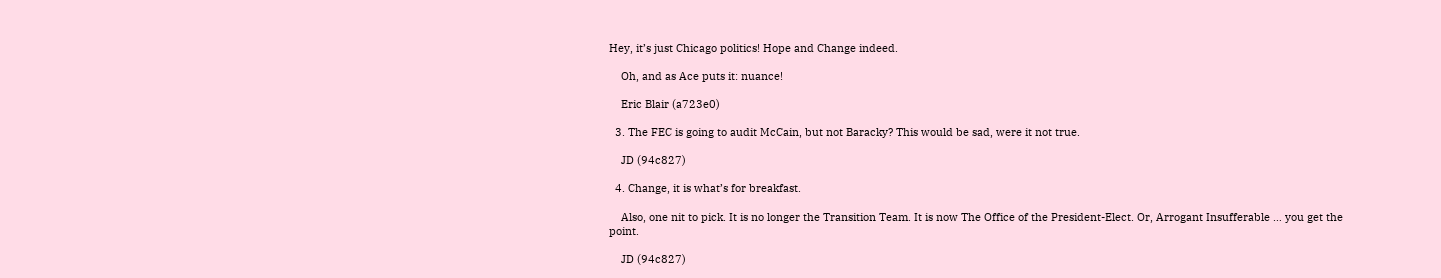Hey, it’s just Chicago politics! Hope and Change indeed.

    Oh, and as Ace puts it: nuance!

    Eric Blair (a723e0)

  3. The FEC is going to audit McCain, but not Baracky? This would be sad, were it not true.

    JD (94c827)

  4. Change, it is what’s for breakfast.

    Also, one nit to pick. It is no longer the Transition Team. It is now The Office of the President-Elect. Or, Arrogant Insufferable … you get the point.

    JD (94c827)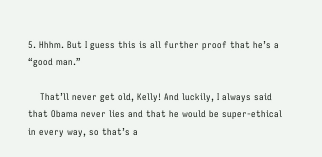5. Hhhm. But I guess this is all further proof that he’s a “good man.”

    That’ll never get old, Kelly! And luckily, I always said that Obama never lies and that he would be super-ethical in every way, so that’s a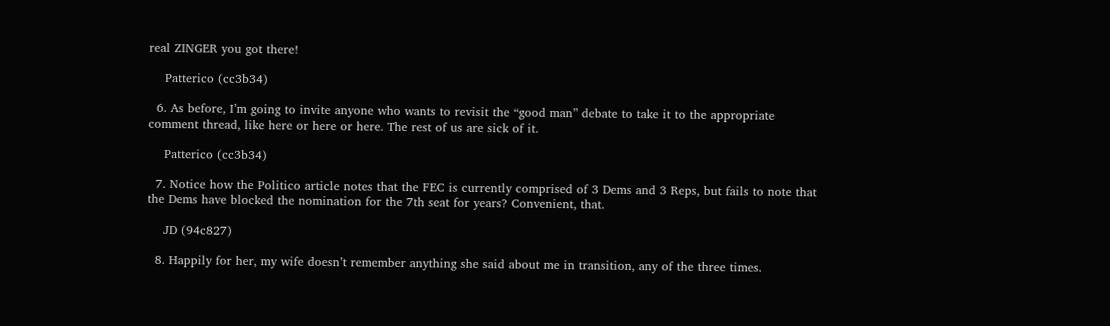real ZINGER you got there!

    Patterico (cc3b34)

  6. As before, I’m going to invite anyone who wants to revisit the “good man” debate to take it to the appropriate comment thread, like here or here or here. The rest of us are sick of it.

    Patterico (cc3b34)

  7. Notice how the Politico article notes that the FEC is currently comprised of 3 Dems and 3 Reps, but fails to note that the Dems have blocked the nomination for the 7th seat for years? Convenient, that.

    JD (94c827)

  8. Happily for her, my wife doesn’t remember anything she said about me in transition, any of the three times.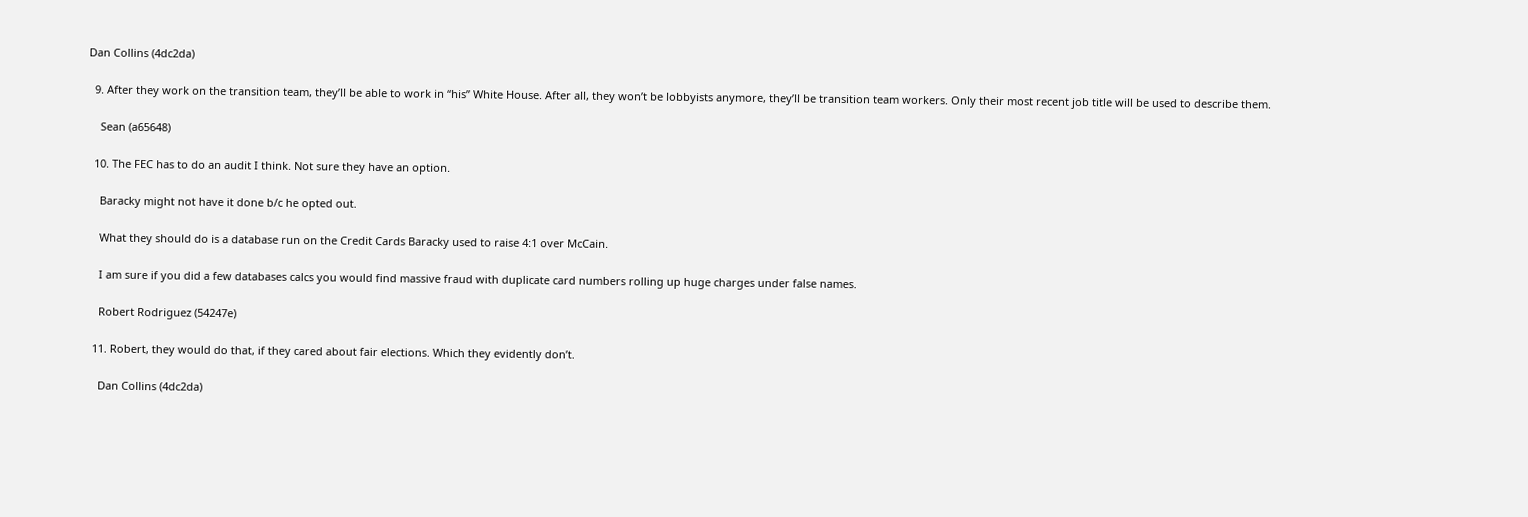Dan Collins (4dc2da)

  9. After they work on the transition team, they’ll be able to work in “his” White House. After all, they won’t be lobbyists anymore, they’ll be transition team workers. Only their most recent job title will be used to describe them.

    Sean (a65648)

  10. The FEC has to do an audit I think. Not sure they have an option.

    Baracky might not have it done b/c he opted out.

    What they should do is a database run on the Credit Cards Baracky used to raise 4:1 over McCain.

    I am sure if you did a few databases calcs you would find massive fraud with duplicate card numbers rolling up huge charges under false names.

    Robert Rodriguez (54247e)

  11. Robert, they would do that, if they cared about fair elections. Which they evidently don’t.

    Dan Collins (4dc2da)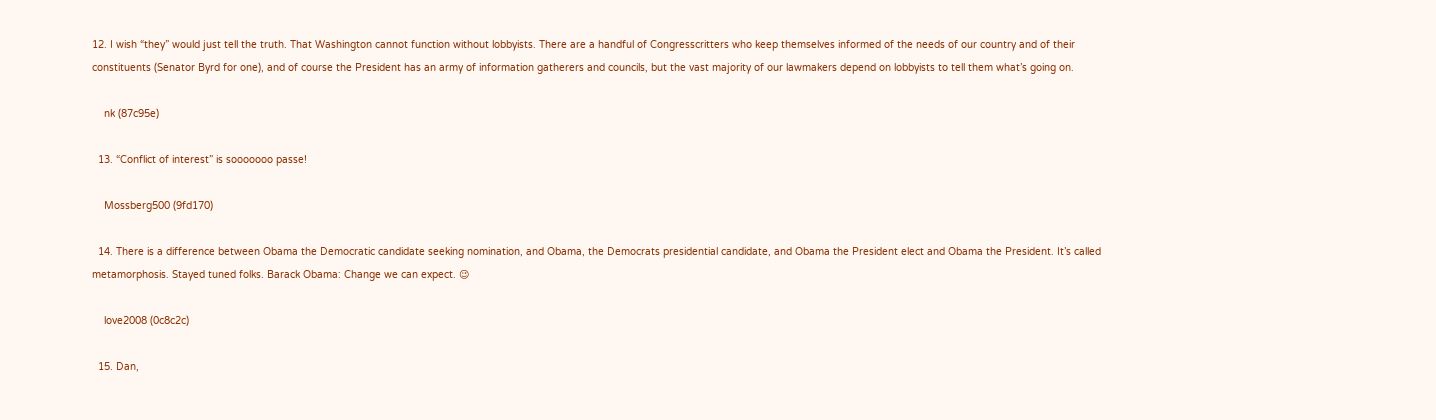12. I wish “they” would just tell the truth. That Washington cannot function without lobbyists. There are a handful of Congresscritters who keep themselves informed of the needs of our country and of their constituents (Senator Byrd for one), and of course the President has an army of information gatherers and councils, but the vast majority of our lawmakers depend on lobbyists to tell them what’s going on.

    nk (87c95e)

  13. “Conflict of interest” is sooooooo passe!

    Mossberg500 (9fd170)

  14. There is a difference between Obama the Democratic candidate seeking nomination, and Obama, the Democrats presidential candidate, and Obama the President elect and Obama the President. It’s called metamorphosis. Stayed tuned folks. Barack Obama: Change we can expect. 😉

    love2008 (0c8c2c)

  15. Dan,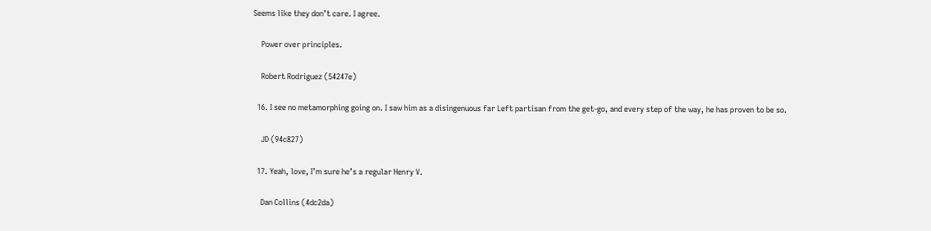Seems like they don’t care. I agree.

    Power over principles.

    Robert Rodriguez (54247e)

  16. I see no metamorphing going on. I saw him as a disingenuous far Left partisan from the get-go, and every step of the way, he has proven to be so.

    JD (94c827)

  17. Yeah, love, I’m sure he’s a regular Henry V.

    Dan Collins (4dc2da)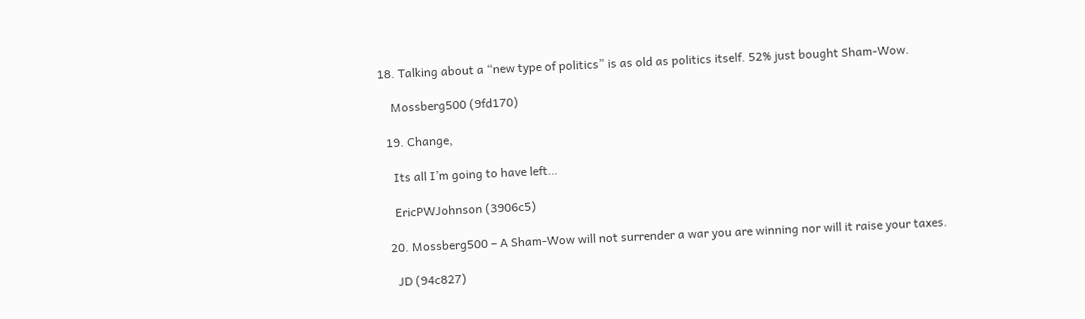18. Talking about a “new type of politics” is as old as politics itself. 52% just bought Sham-Wow.

    Mossberg500 (9fd170)

  19. Change,

    Its all I’m going to have left…

    EricPWJohnson (3906c5)

  20. Mossberg500 – A Sham-Wow will not surrender a war you are winning nor will it raise your taxes.

    JD (94c827)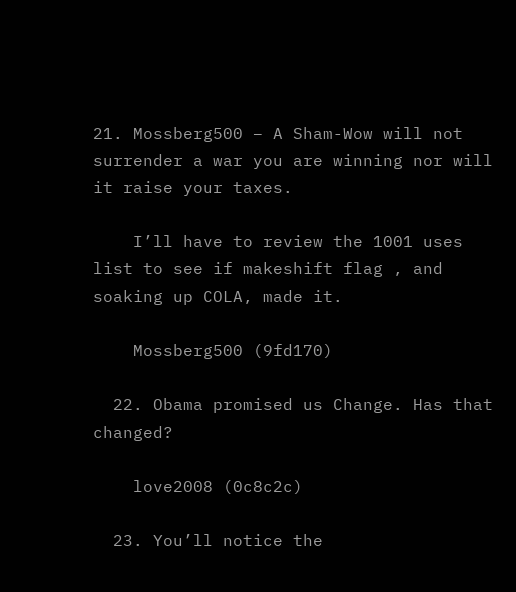21. Mossberg500 – A Sham-Wow will not surrender a war you are winning nor will it raise your taxes.

    I’ll have to review the 1001 uses list to see if makeshift flag , and soaking up COLA, made it.

    Mossberg500 (9fd170)

  22. Obama promised us Change. Has that changed?

    love2008 (0c8c2c)

  23. You’ll notice the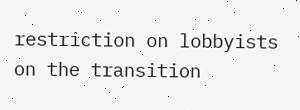restriction on lobbyists on the transition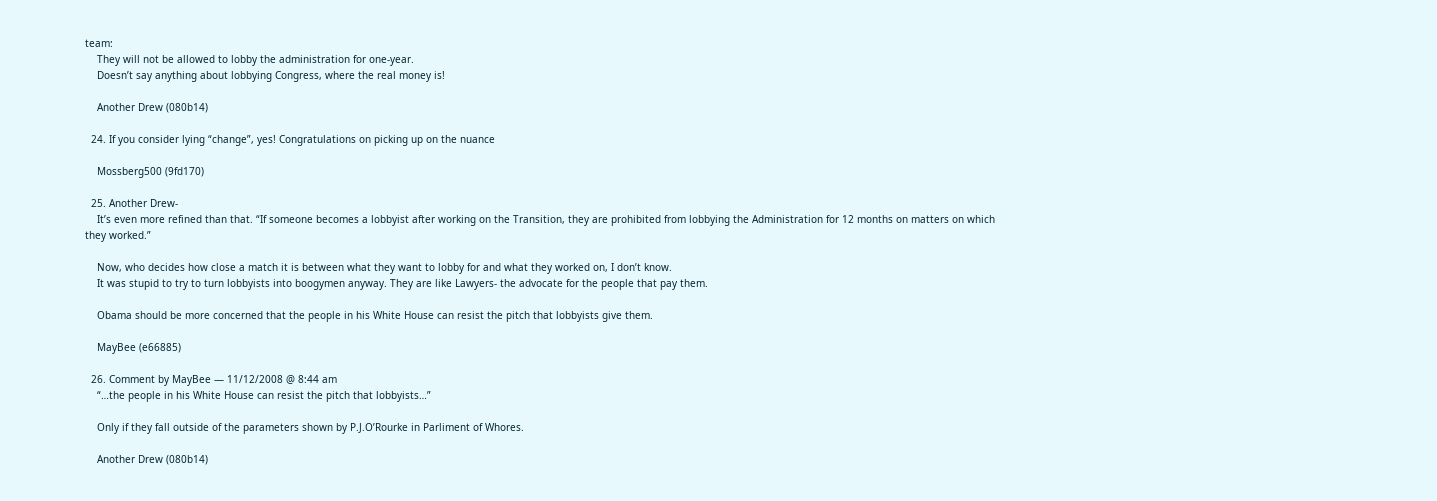team:
    They will not be allowed to lobby the administration for one-year.
    Doesn’t say anything about lobbying Congress, where the real money is!

    Another Drew (080b14)

  24. If you consider lying “change”, yes! Congratulations on picking up on the nuance

    Mossberg500 (9fd170)

  25. Another Drew-
    It’s even more refined than that. “If someone becomes a lobbyist after working on the Transition, they are prohibited from lobbying the Administration for 12 months on matters on which they worked.”

    Now, who decides how close a match it is between what they want to lobby for and what they worked on, I don’t know.
    It was stupid to try to turn lobbyists into boogymen anyway. They are like Lawyers- the advocate for the people that pay them.

    Obama should be more concerned that the people in his White House can resist the pitch that lobbyists give them.

    MayBee (e66885)

  26. Comment by MayBee — 11/12/2008 @ 8:44 am
    “…the people in his White House can resist the pitch that lobbyists…”

    Only if they fall outside of the parameters shown by P.J.O’Rourke in Parliment of Whores.

    Another Drew (080b14)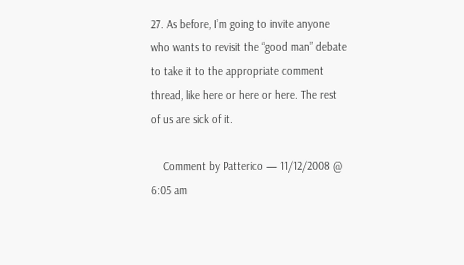27. As before, I’m going to invite anyone who wants to revisit the “good man” debate to take it to the appropriate comment thread, like here or here or here. The rest of us are sick of it.

    Comment by Patterico — 11/12/2008 @ 6:05 am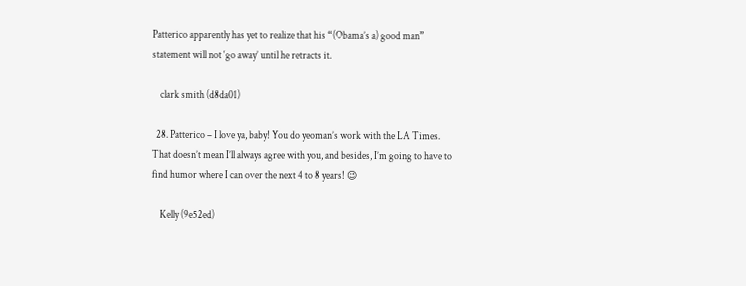Patterico apparently has yet to realize that his “(Obama’s a) good man” statement will not ‘go away’ until he retracts it.

    clark smith (d8da01)

  28. Patterico – I love ya, baby! You do yeoman’s work with the LA Times. That doesn’t mean I’ll always agree with you, and besides, I’m going to have to find humor where I can over the next 4 to 8 years! 😉

    Kelly (9e52ed)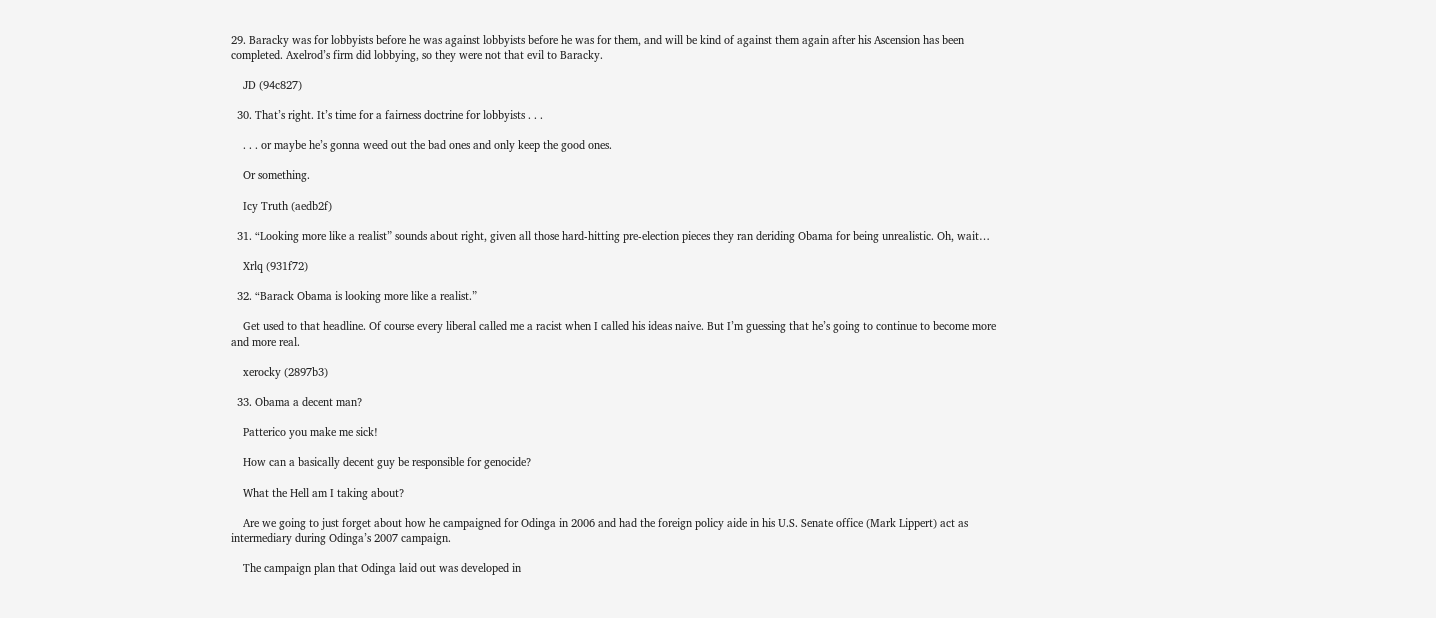29. Baracky was for lobbyists before he was against lobbyists before he was for them, and will be kind of against them again after his Ascension has been completed. Axelrod’s firm did lobbying, so they were not that evil to Baracky.

    JD (94c827)

  30. That’s right. It’s time for a fairness doctrine for lobbyists . . .

    . . . or maybe he’s gonna weed out the bad ones and only keep the good ones.

    Or something.

    Icy Truth (aedb2f)

  31. “Looking more like a realist” sounds about right, given all those hard-hitting pre-election pieces they ran deriding Obama for being unrealistic. Oh, wait…

    Xrlq (931f72)

  32. “Barack Obama is looking more like a realist.”

    Get used to that headline. Of course every liberal called me a racist when I called his ideas naive. But I’m guessing that he’s going to continue to become more and more real.

    xerocky (2897b3)

  33. Obama a decent man?

    Patterico you make me sick!

    How can a basically decent guy be responsible for genocide?

    What the Hell am I taking about?

    Are we going to just forget about how he campaigned for Odinga in 2006 and had the foreign policy aide in his U.S. Senate office (Mark Lippert) act as intermediary during Odinga’s 2007 campaign.

    The campaign plan that Odinga laid out was developed in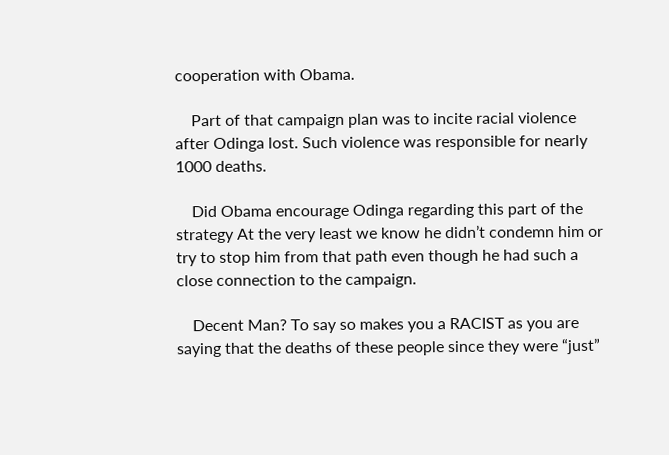cooperation with Obama.

    Part of that campaign plan was to incite racial violence after Odinga lost. Such violence was responsible for nearly 1000 deaths.

    Did Obama encourage Odinga regarding this part of the strategy At the very least we know he didn’t condemn him or try to stop him from that path even though he had such a close connection to the campaign.

    Decent Man? To say so makes you a RACIST as you are saying that the deaths of these people since they were “just”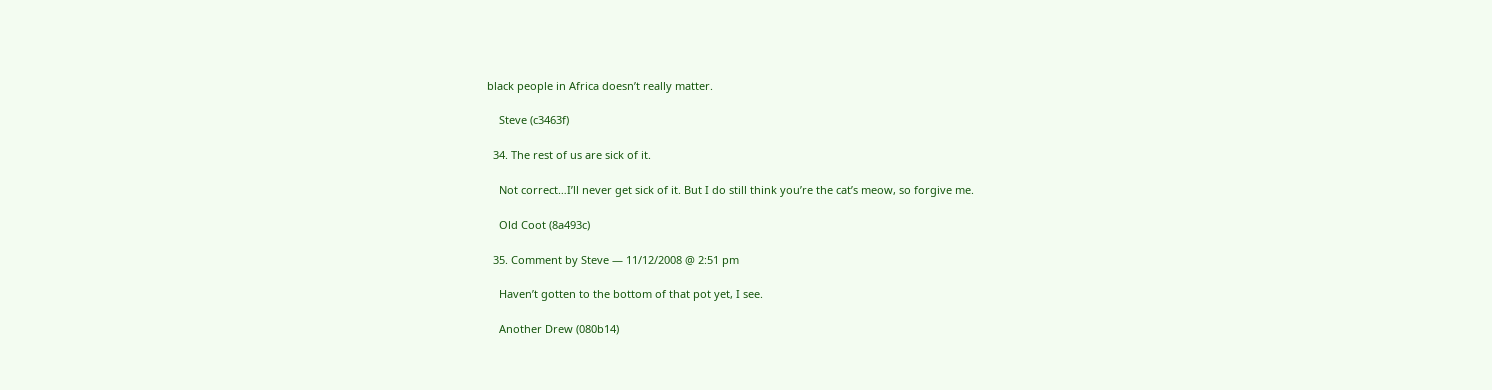black people in Africa doesn’t really matter.

    Steve (c3463f)

  34. The rest of us are sick of it.

    Not correct…I’ll never get sick of it. But I do still think you’re the cat’s meow, so forgive me.

    Old Coot (8a493c)

  35. Comment by Steve — 11/12/2008 @ 2:51 pm

    Haven’t gotten to the bottom of that pot yet, I see.

    Another Drew (080b14)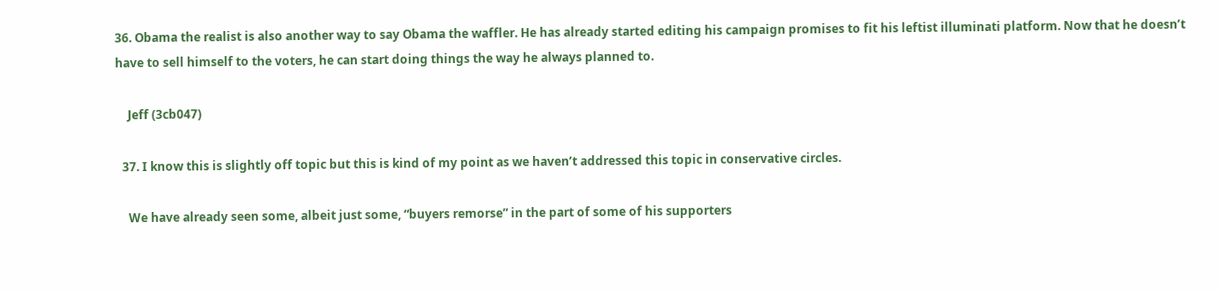36. Obama the realist is also another way to say Obama the waffler. He has already started editing his campaign promises to fit his leftist illuminati platform. Now that he doesn’t have to sell himself to the voters, he can start doing things the way he always planned to.

    Jeff (3cb047)

  37. I know this is slightly off topic but this is kind of my point as we haven’t addressed this topic in conservative circles.

    We have already seen some, albeit just some, “buyers remorse” in the part of some of his supporters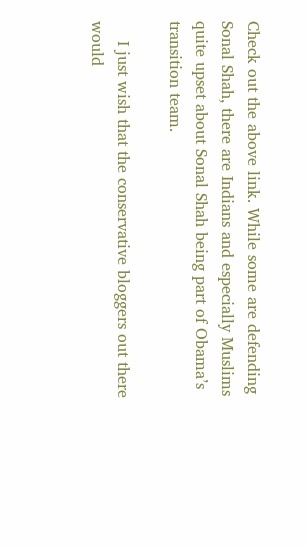Check out the above link. While some are defending Sonal Shah, there are Indians and especially Muslims quite upset about Sonal Shah being part of Obama’s transition team.

    I just wish that the conservative bloggers out there would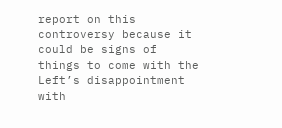report on this controversy because it could be signs of things to come with the Left’s disappointment with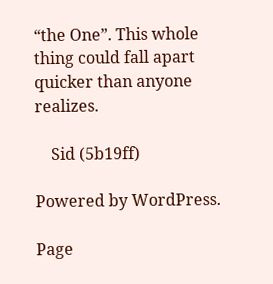“the One”. This whole thing could fall apart quicker than anyone realizes.

    Sid (5b19ff)

Powered by WordPress.

Page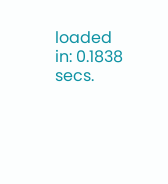loaded in: 0.1838 secs.